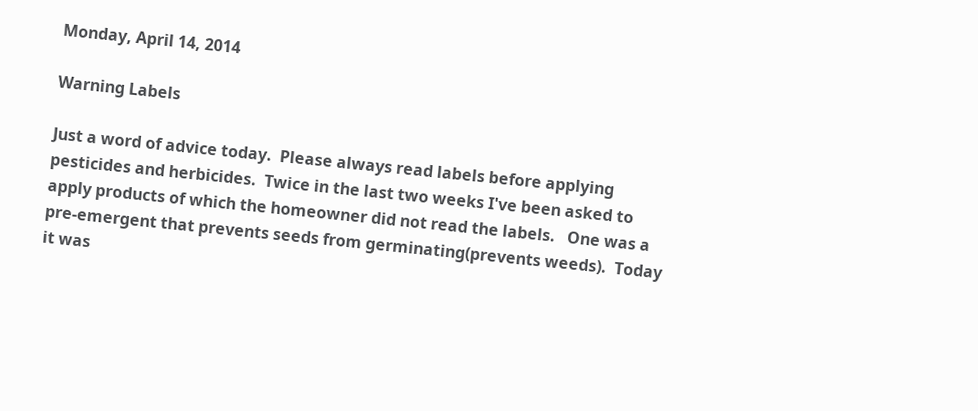Monday, April 14, 2014

Warning Labels

Just a word of advice today.  Please always read labels before applying pesticides and herbicides.  Twice in the last two weeks I've been asked to apply products of which the homeowner did not read the labels.   One was a pre-emergent that prevents seeds from germinating(prevents weeds).  Today it was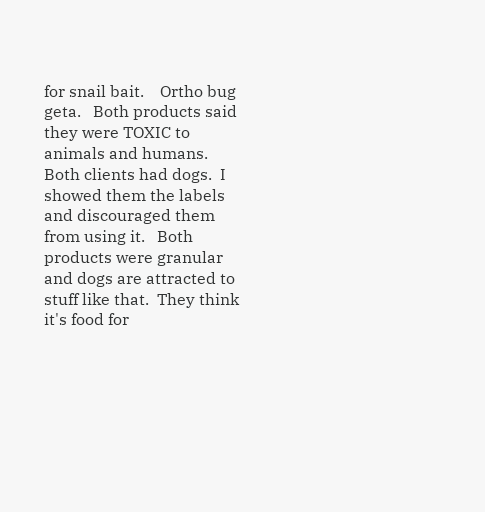for snail bait.    Ortho bug geta.   Both products said they were TOXIC to animals and humans.  Both clients had dogs.  I showed them the labels and discouraged them from using it.   Both products were granular and dogs are attracted to stuff like that.  They think it's food for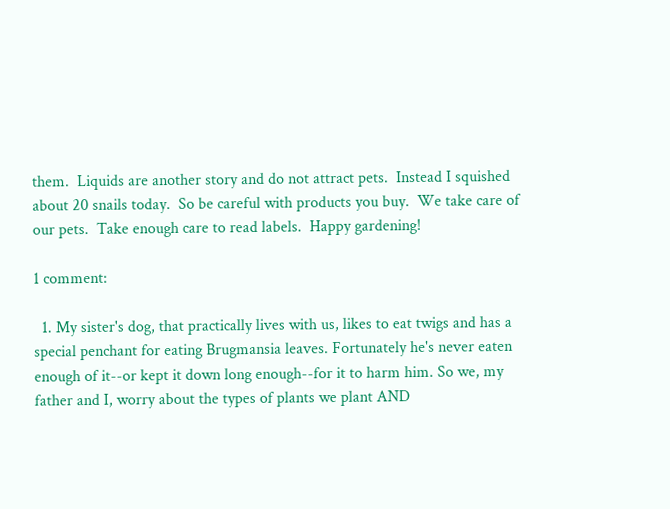them.  Liquids are another story and do not attract pets.  Instead I squished about 20 snails today.  So be careful with products you buy.  We take care of our pets.  Take enough care to read labels.  Happy gardening!

1 comment:

  1. My sister's dog, that practically lives with us, likes to eat twigs and has a special penchant for eating Brugmansia leaves. Fortunately he's never eaten enough of it--or kept it down long enough--for it to harm him. So we, my father and I, worry about the types of plants we plant AND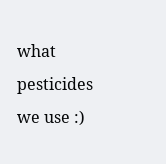what pesticides we use :)